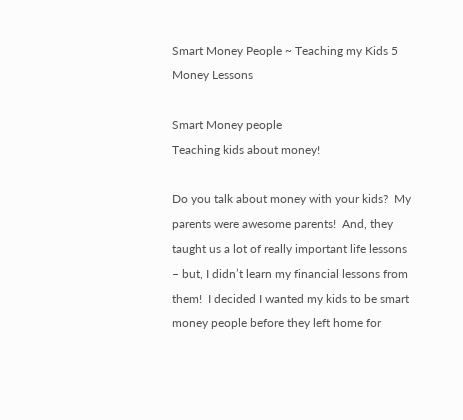Smart Money People ~ Teaching my Kids 5 Money Lessons

Smart Money people
Teaching kids about money!

Do you talk about money with your kids?  My parents were awesome parents!  And, they taught us a lot of really important life lessons – but, I didn’t learn my financial lessons from them!  I decided I wanted my kids to be smart money people before they left home for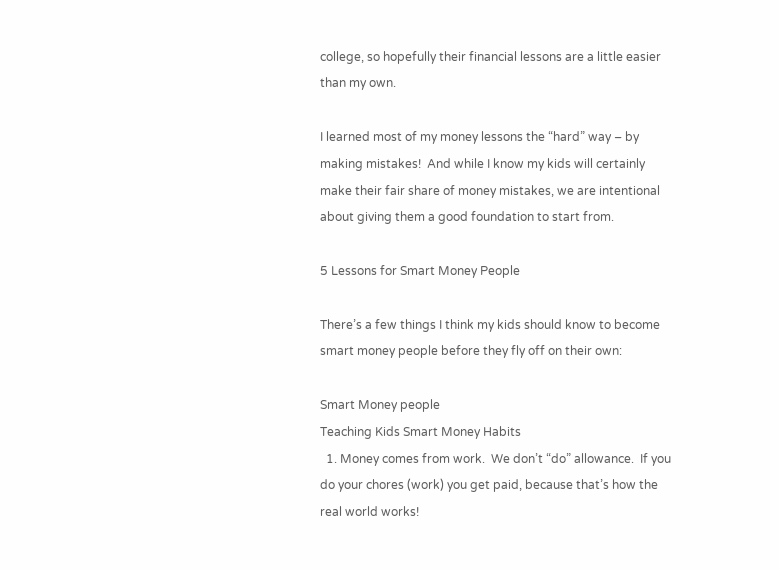college, so hopefully their financial lessons are a little easier than my own.

I learned most of my money lessons the “hard” way – by making mistakes!  And while I know my kids will certainly make their fair share of money mistakes, we are intentional about giving them a good foundation to start from.

5 Lessons for Smart Money People

There’s a few things I think my kids should know to become smart money people before they fly off on their own:

Smart Money people
Teaching Kids Smart Money Habits
  1. Money comes from work.  We don’t “do” allowance.  If you do your chores (work) you get paid, because that’s how the real world works!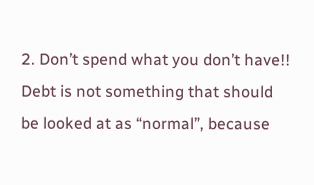2. Don’t spend what you don’t have!!  Debt is not something that should be looked at as “normal”, because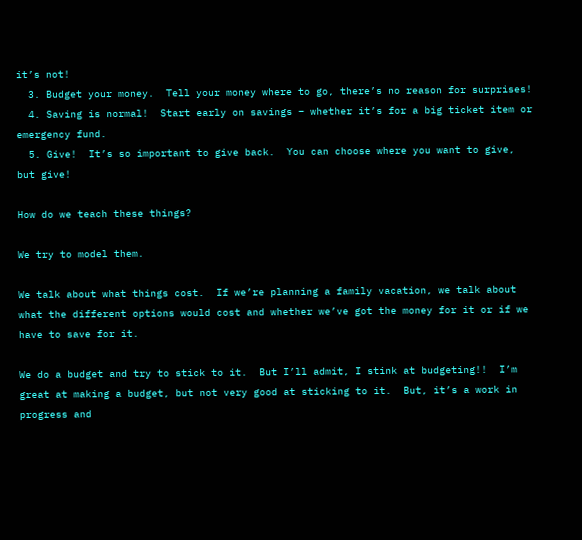it’s not!
  3. Budget your money.  Tell your money where to go, there’s no reason for surprises!
  4. Saving is normal!  Start early on savings – whether it’s for a big ticket item or emergency fund.
  5. Give!  It’s so important to give back.  You can choose where you want to give, but give!

How do we teach these things?

We try to model them.

We talk about what things cost.  If we’re planning a family vacation, we talk about what the different options would cost and whether we’ve got the money for it or if we have to save for it.

We do a budget and try to stick to it.  But I’ll admit, I stink at budgeting!!  I’m great at making a budget, but not very good at sticking to it.  But, it’s a work in progress and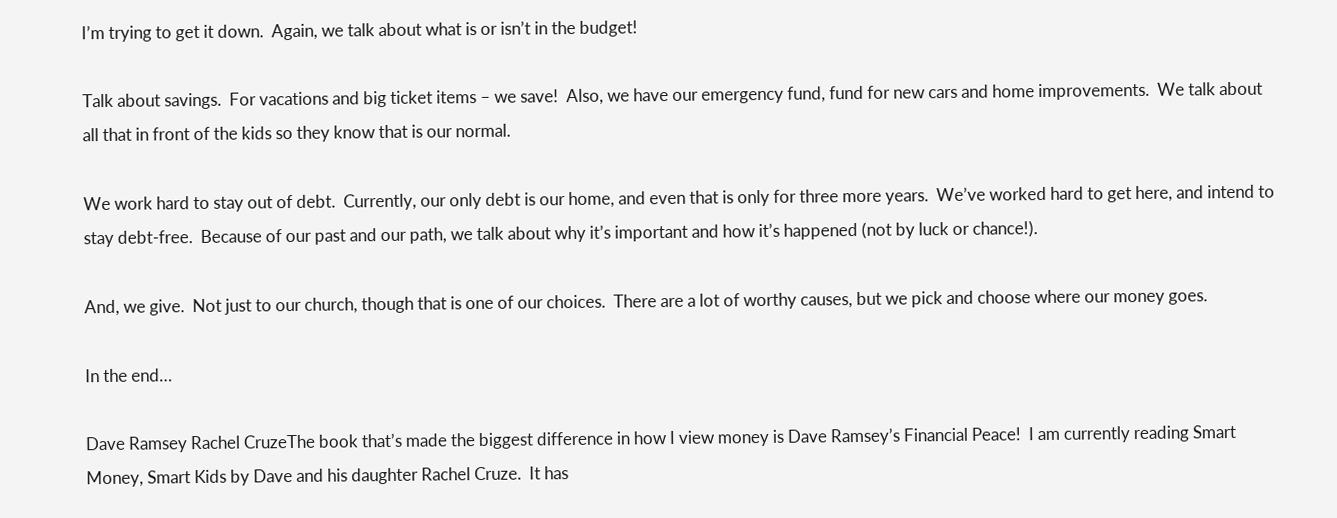I’m trying to get it down.  Again, we talk about what is or isn’t in the budget!

Talk about savings.  For vacations and big ticket items – we save!  Also, we have our emergency fund, fund for new cars and home improvements.  We talk about all that in front of the kids so they know that is our normal.

We work hard to stay out of debt.  Currently, our only debt is our home, and even that is only for three more years.  We’ve worked hard to get here, and intend to stay debt-free.  Because of our past and our path, we talk about why it’s important and how it’s happened (not by luck or chance!).

And, we give.  Not just to our church, though that is one of our choices.  There are a lot of worthy causes, but we pick and choose where our money goes.

In the end…

Dave Ramsey Rachel CruzeThe book that’s made the biggest difference in how I view money is Dave Ramsey’s Financial Peace!  I am currently reading Smart Money, Smart Kids by Dave and his daughter Rachel Cruze.  It has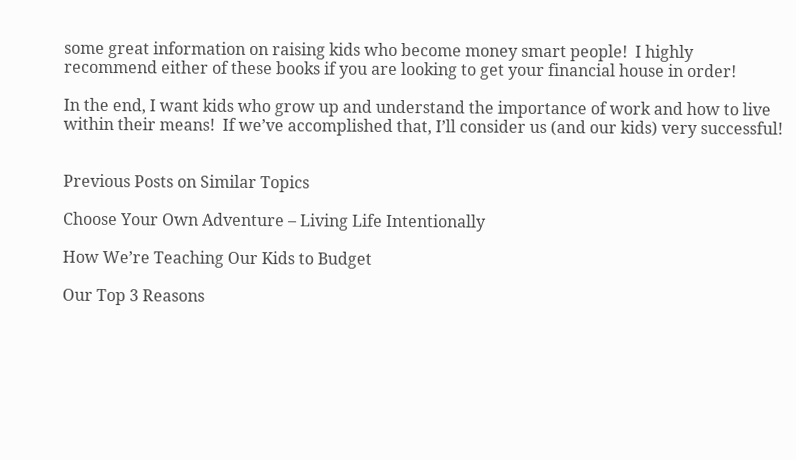some great information on raising kids who become money smart people!  I highly recommend either of these books if you are looking to get your financial house in order!

In the end, I want kids who grow up and understand the importance of work and how to live within their means!  If we’ve accomplished that, I’ll consider us (and our kids) very successful!


Previous Posts on Similar Topics

Choose Your Own Adventure – Living Life Intentionally

How We’re Teaching Our Kids to Budget

Our Top 3 Reasons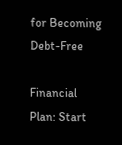for Becoming Debt-Free

Financial Plan: Start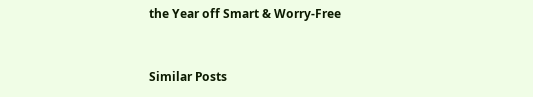the Year off Smart & Worry-Free


Similar Posts